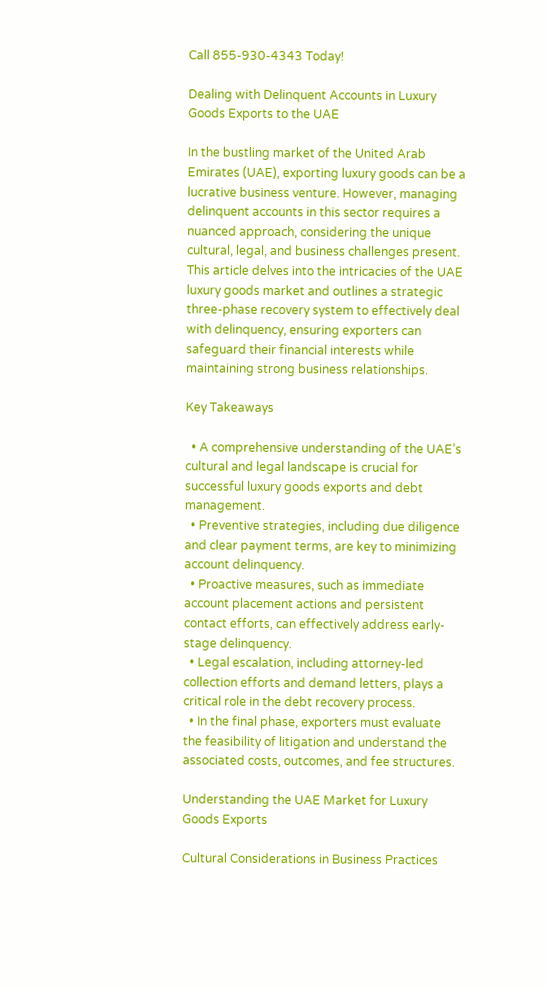Call 855-930-4343 Today!

Dealing with Delinquent Accounts in Luxury Goods Exports to the UAE

In the bustling market of the United Arab Emirates (UAE), exporting luxury goods can be a lucrative business venture. However, managing delinquent accounts in this sector requires a nuanced approach, considering the unique cultural, legal, and business challenges present. This article delves into the intricacies of the UAE luxury goods market and outlines a strategic three-phase recovery system to effectively deal with delinquency, ensuring exporters can safeguard their financial interests while maintaining strong business relationships.

Key Takeaways

  • A comprehensive understanding of the UAE’s cultural and legal landscape is crucial for successful luxury goods exports and debt management.
  • Preventive strategies, including due diligence and clear payment terms, are key to minimizing account delinquency.
  • Proactive measures, such as immediate account placement actions and persistent contact efforts, can effectively address early-stage delinquency.
  • Legal escalation, including attorney-led collection efforts and demand letters, plays a critical role in the debt recovery process.
  • In the final phase, exporters must evaluate the feasibility of litigation and understand the associated costs, outcomes, and fee structures.

Understanding the UAE Market for Luxury Goods Exports

Cultural Considerations in Business Practices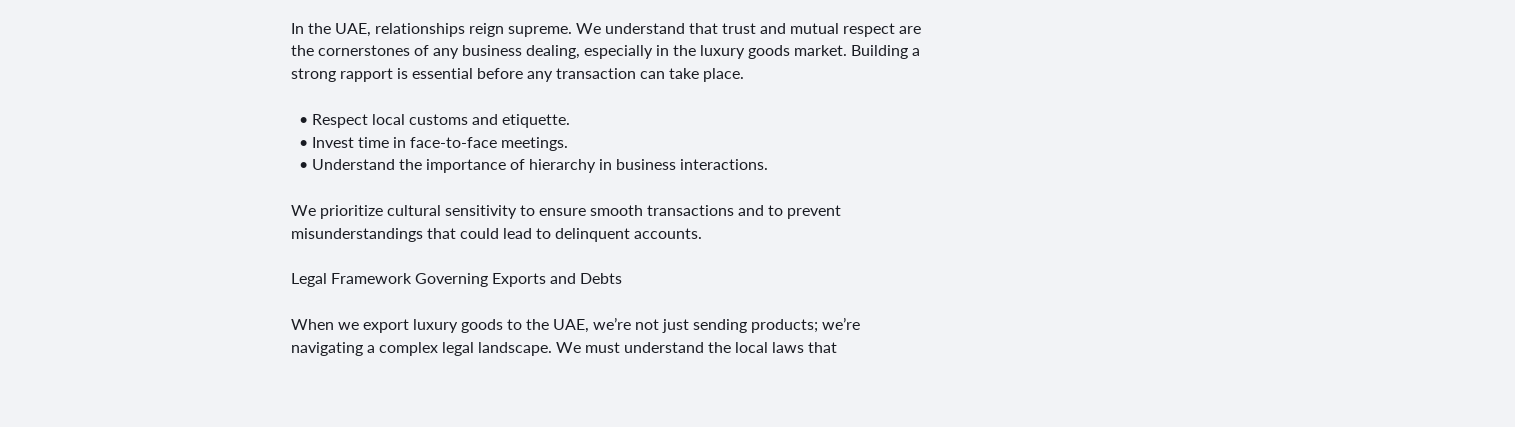In the UAE, relationships reign supreme. We understand that trust and mutual respect are the cornerstones of any business dealing, especially in the luxury goods market. Building a strong rapport is essential before any transaction can take place.

  • Respect local customs and etiquette.
  • Invest time in face-to-face meetings.
  • Understand the importance of hierarchy in business interactions.

We prioritize cultural sensitivity to ensure smooth transactions and to prevent misunderstandings that could lead to delinquent accounts.

Legal Framework Governing Exports and Debts

When we export luxury goods to the UAE, we’re not just sending products; we’re navigating a complex legal landscape. We must understand the local laws that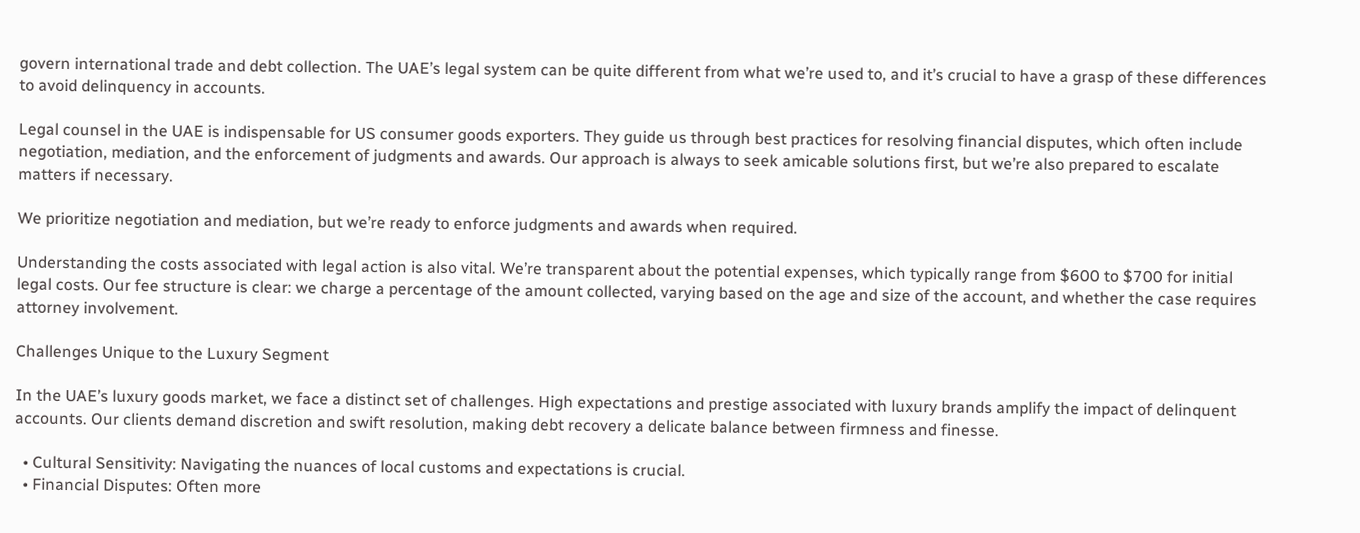govern international trade and debt collection. The UAE’s legal system can be quite different from what we’re used to, and it’s crucial to have a grasp of these differences to avoid delinquency in accounts.

Legal counsel in the UAE is indispensable for US consumer goods exporters. They guide us through best practices for resolving financial disputes, which often include negotiation, mediation, and the enforcement of judgments and awards. Our approach is always to seek amicable solutions first, but we’re also prepared to escalate matters if necessary.

We prioritize negotiation and mediation, but we’re ready to enforce judgments and awards when required.

Understanding the costs associated with legal action is also vital. We’re transparent about the potential expenses, which typically range from $600 to $700 for initial legal costs. Our fee structure is clear: we charge a percentage of the amount collected, varying based on the age and size of the account, and whether the case requires attorney involvement.

Challenges Unique to the Luxury Segment

In the UAE’s luxury goods market, we face a distinct set of challenges. High expectations and prestige associated with luxury brands amplify the impact of delinquent accounts. Our clients demand discretion and swift resolution, making debt recovery a delicate balance between firmness and finesse.

  • Cultural Sensitivity: Navigating the nuances of local customs and expectations is crucial.
  • Financial Disputes: Often more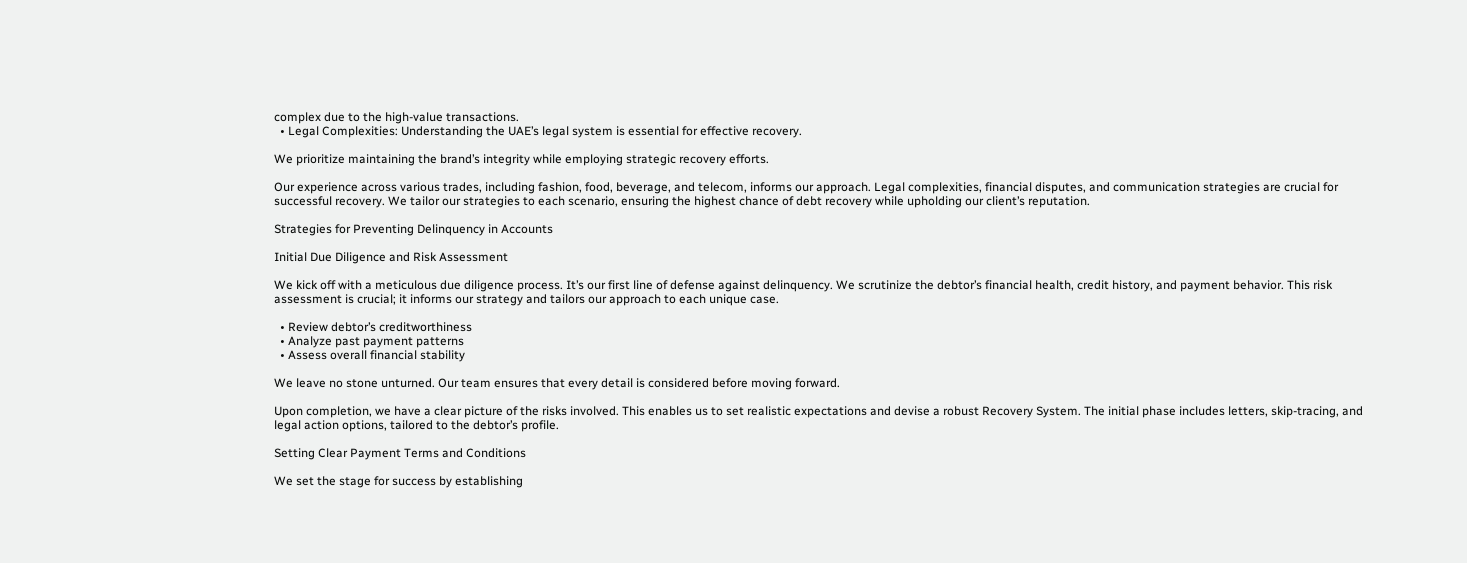complex due to the high-value transactions.
  • Legal Complexities: Understanding the UAE’s legal system is essential for effective recovery.

We prioritize maintaining the brand’s integrity while employing strategic recovery efforts.

Our experience across various trades, including fashion, food, beverage, and telecom, informs our approach. Legal complexities, financial disputes, and communication strategies are crucial for successful recovery. We tailor our strategies to each scenario, ensuring the highest chance of debt recovery while upholding our client’s reputation.

Strategies for Preventing Delinquency in Accounts

Initial Due Diligence and Risk Assessment

We kick off with a meticulous due diligence process. It’s our first line of defense against delinquency. We scrutinize the debtor’s financial health, credit history, and payment behavior. This risk assessment is crucial; it informs our strategy and tailors our approach to each unique case.

  • Review debtor’s creditworthiness
  • Analyze past payment patterns
  • Assess overall financial stability

We leave no stone unturned. Our team ensures that every detail is considered before moving forward.

Upon completion, we have a clear picture of the risks involved. This enables us to set realistic expectations and devise a robust Recovery System. The initial phase includes letters, skip-tracing, and legal action options, tailored to the debtor’s profile.

Setting Clear Payment Terms and Conditions

We set the stage for success by establishing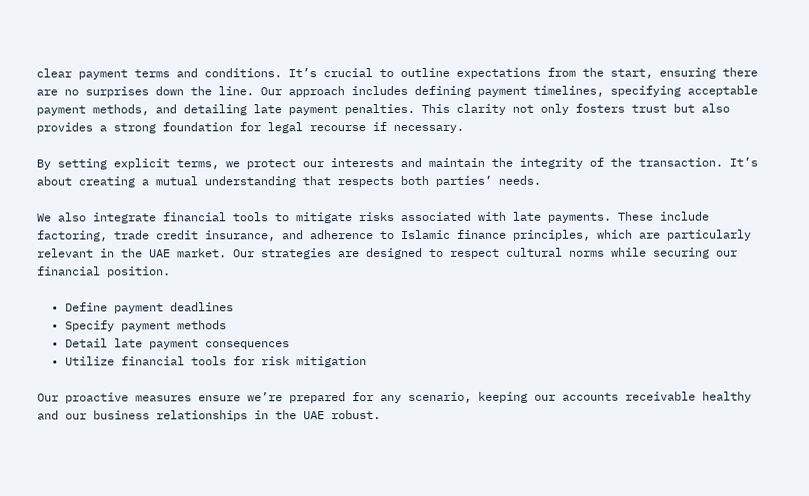clear payment terms and conditions. It’s crucial to outline expectations from the start, ensuring there are no surprises down the line. Our approach includes defining payment timelines, specifying acceptable payment methods, and detailing late payment penalties. This clarity not only fosters trust but also provides a strong foundation for legal recourse if necessary.

By setting explicit terms, we protect our interests and maintain the integrity of the transaction. It’s about creating a mutual understanding that respects both parties’ needs.

We also integrate financial tools to mitigate risks associated with late payments. These include factoring, trade credit insurance, and adherence to Islamic finance principles, which are particularly relevant in the UAE market. Our strategies are designed to respect cultural norms while securing our financial position.

  • Define payment deadlines
  • Specify payment methods
  • Detail late payment consequences
  • Utilize financial tools for risk mitigation

Our proactive measures ensure we’re prepared for any scenario, keeping our accounts receivable healthy and our business relationships in the UAE robust.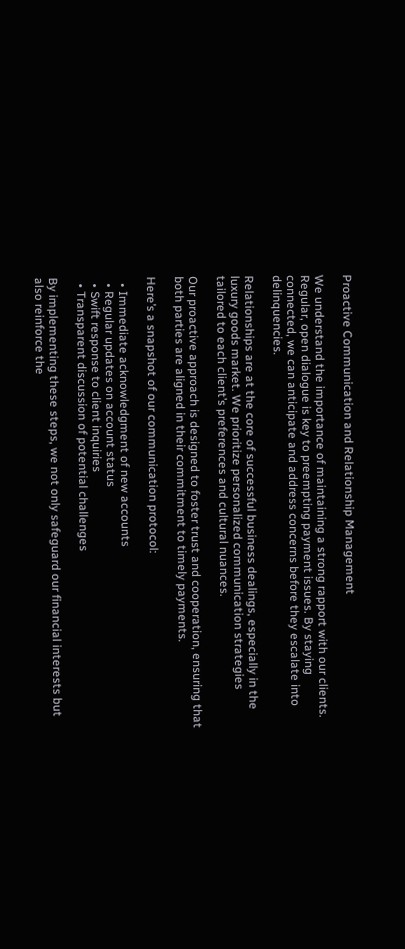Proactive Communication and Relationship Management

We understand the importance of maintaining a strong rapport with our clients. Regular, open dialogue is key to preempting payment issues. By staying connected, we can anticipate and address concerns before they escalate into delinquencies.

Relationships are at the core of successful business dealings, especially in the luxury goods market. We prioritize personalized communication strategies tailored to each client’s preferences and cultural nuances.

Our proactive approach is designed to foster trust and cooperation, ensuring that both parties are aligned in their commitment to timely payments.

Here’s a snapshot of our communication protocol:

  • Immediate acknowledgment of new accounts
  • Regular updates on account status
  • Swift response to client inquiries
  • Transparent discussion of potential challenges

By implementing these steps, we not only safeguard our financial interests but also reinforce the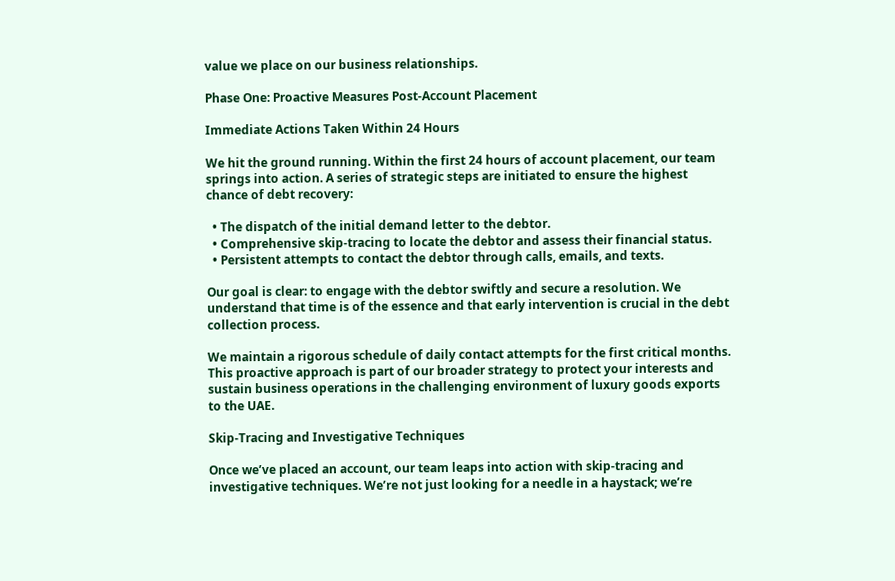value we place on our business relationships.

Phase One: Proactive Measures Post-Account Placement

Immediate Actions Taken Within 24 Hours

We hit the ground running. Within the first 24 hours of account placement, our team springs into action. A series of strategic steps are initiated to ensure the highest chance of debt recovery:

  • The dispatch of the initial demand letter to the debtor.
  • Comprehensive skip-tracing to locate the debtor and assess their financial status.
  • Persistent attempts to contact the debtor through calls, emails, and texts.

Our goal is clear: to engage with the debtor swiftly and secure a resolution. We understand that time is of the essence and that early intervention is crucial in the debt collection process.

We maintain a rigorous schedule of daily contact attempts for the first critical months. This proactive approach is part of our broader strategy to protect your interests and sustain business operations in the challenging environment of luxury goods exports to the UAE.

Skip-Tracing and Investigative Techniques

Once we’ve placed an account, our team leaps into action with skip-tracing and investigative techniques. We’re not just looking for a needle in a haystack; we’re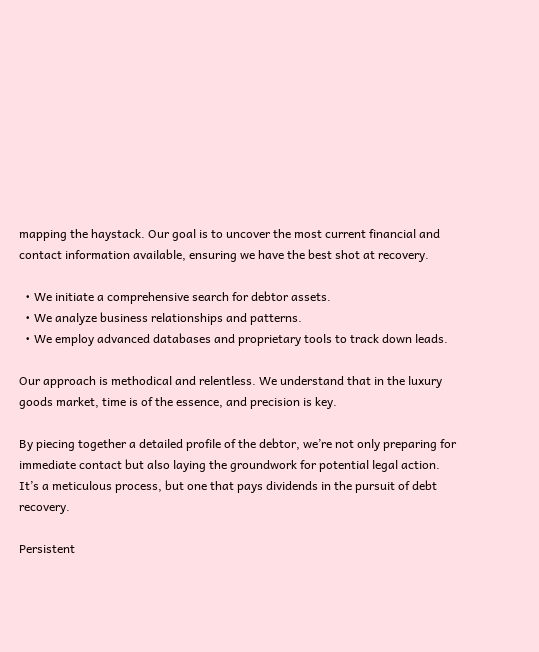mapping the haystack. Our goal is to uncover the most current financial and contact information available, ensuring we have the best shot at recovery.

  • We initiate a comprehensive search for debtor assets.
  • We analyze business relationships and patterns.
  • We employ advanced databases and proprietary tools to track down leads.

Our approach is methodical and relentless. We understand that in the luxury goods market, time is of the essence, and precision is key.

By piecing together a detailed profile of the debtor, we’re not only preparing for immediate contact but also laying the groundwork for potential legal action. It’s a meticulous process, but one that pays dividends in the pursuit of debt recovery.

Persistent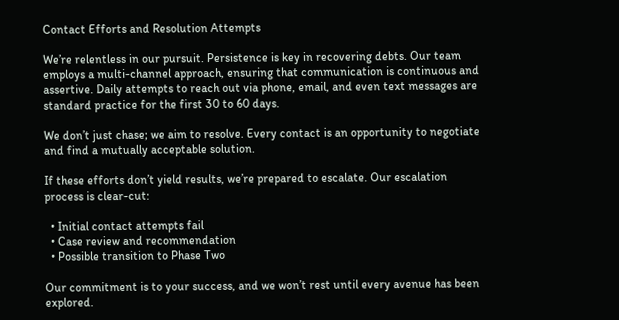Contact Efforts and Resolution Attempts

We’re relentless in our pursuit. Persistence is key in recovering debts. Our team employs a multi-channel approach, ensuring that communication is continuous and assertive. Daily attempts to reach out via phone, email, and even text messages are standard practice for the first 30 to 60 days.

We don’t just chase; we aim to resolve. Every contact is an opportunity to negotiate and find a mutually acceptable solution.

If these efforts don’t yield results, we’re prepared to escalate. Our escalation process is clear-cut:

  • Initial contact attempts fail
  • Case review and recommendation
  • Possible transition to Phase Two

Our commitment is to your success, and we won’t rest until every avenue has been explored.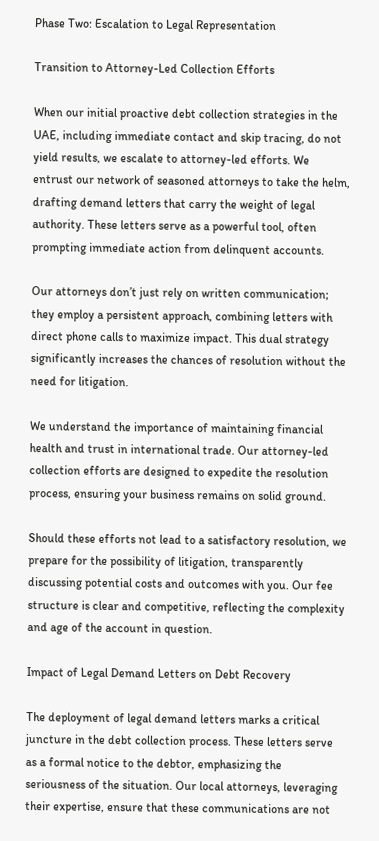Phase Two: Escalation to Legal Representation

Transition to Attorney-Led Collection Efforts

When our initial proactive debt collection strategies in the UAE, including immediate contact and skip tracing, do not yield results, we escalate to attorney-led efforts. We entrust our network of seasoned attorneys to take the helm, drafting demand letters that carry the weight of legal authority. These letters serve as a powerful tool, often prompting immediate action from delinquent accounts.

Our attorneys don’t just rely on written communication; they employ a persistent approach, combining letters with direct phone calls to maximize impact. This dual strategy significantly increases the chances of resolution without the need for litigation.

We understand the importance of maintaining financial health and trust in international trade. Our attorney-led collection efforts are designed to expedite the resolution process, ensuring your business remains on solid ground.

Should these efforts not lead to a satisfactory resolution, we prepare for the possibility of litigation, transparently discussing potential costs and outcomes with you. Our fee structure is clear and competitive, reflecting the complexity and age of the account in question.

Impact of Legal Demand Letters on Debt Recovery

The deployment of legal demand letters marks a critical juncture in the debt collection process. These letters serve as a formal notice to the debtor, emphasizing the seriousness of the situation. Our local attorneys, leveraging their expertise, ensure that these communications are not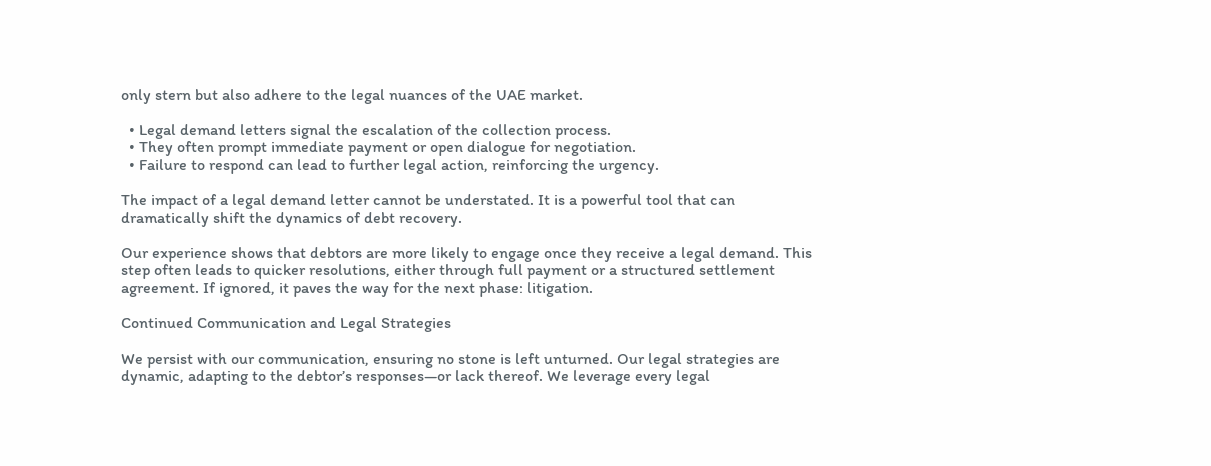only stern but also adhere to the legal nuances of the UAE market.

  • Legal demand letters signal the escalation of the collection process.
  • They often prompt immediate payment or open dialogue for negotiation.
  • Failure to respond can lead to further legal action, reinforcing the urgency.

The impact of a legal demand letter cannot be understated. It is a powerful tool that can dramatically shift the dynamics of debt recovery.

Our experience shows that debtors are more likely to engage once they receive a legal demand. This step often leads to quicker resolutions, either through full payment or a structured settlement agreement. If ignored, it paves the way for the next phase: litigation.

Continued Communication and Legal Strategies

We persist with our communication, ensuring no stone is left unturned. Our legal strategies are dynamic, adapting to the debtor’s responses—or lack thereof. We leverage every legal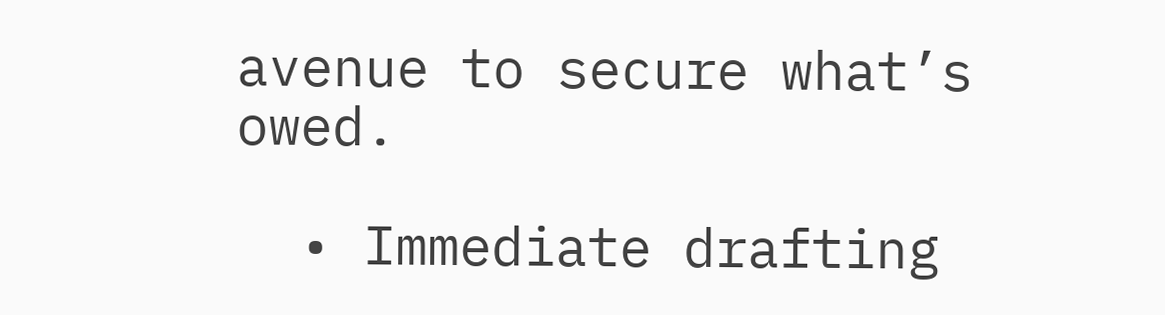avenue to secure what’s owed.

  • Immediate drafting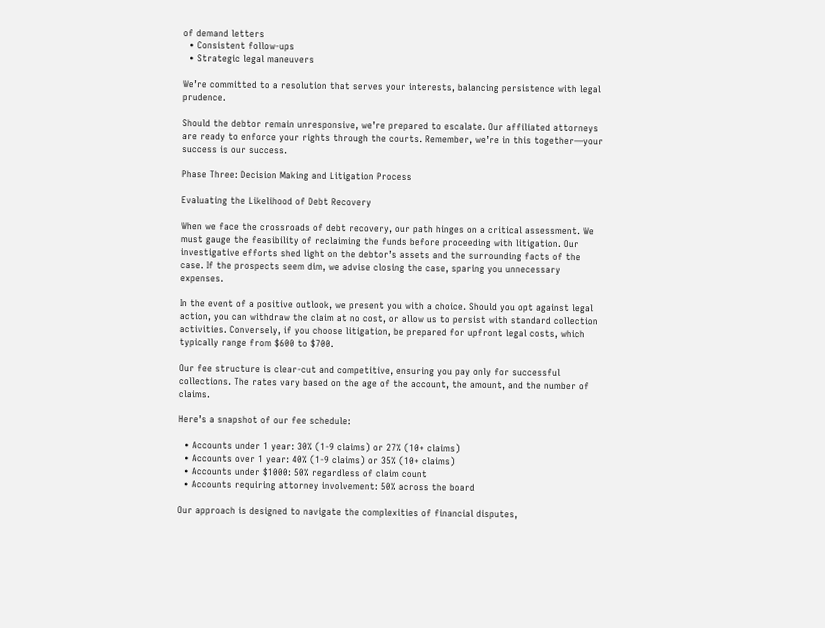of demand letters
  • Consistent follow-ups
  • Strategic legal maneuvers

We’re committed to a resolution that serves your interests, balancing persistence with legal prudence.

Should the debtor remain unresponsive, we’re prepared to escalate. Our affiliated attorneys are ready to enforce your rights through the courts. Remember, we’re in this together—your success is our success.

Phase Three: Decision Making and Litigation Process

Evaluating the Likelihood of Debt Recovery

When we face the crossroads of debt recovery, our path hinges on a critical assessment. We must gauge the feasibility of reclaiming the funds before proceeding with litigation. Our investigative efforts shed light on the debtor’s assets and the surrounding facts of the case. If the prospects seem dim, we advise closing the case, sparing you unnecessary expenses.

In the event of a positive outlook, we present you with a choice. Should you opt against legal action, you can withdraw the claim at no cost, or allow us to persist with standard collection activities. Conversely, if you choose litigation, be prepared for upfront legal costs, which typically range from $600 to $700.

Our fee structure is clear-cut and competitive, ensuring you pay only for successful collections. The rates vary based on the age of the account, the amount, and the number of claims.

Here’s a snapshot of our fee schedule:

  • Accounts under 1 year: 30% (1-9 claims) or 27% (10+ claims)
  • Accounts over 1 year: 40% (1-9 claims) or 35% (10+ claims)
  • Accounts under $1000: 50% regardless of claim count
  • Accounts requiring attorney involvement: 50% across the board

Our approach is designed to navigate the complexities of financial disputes,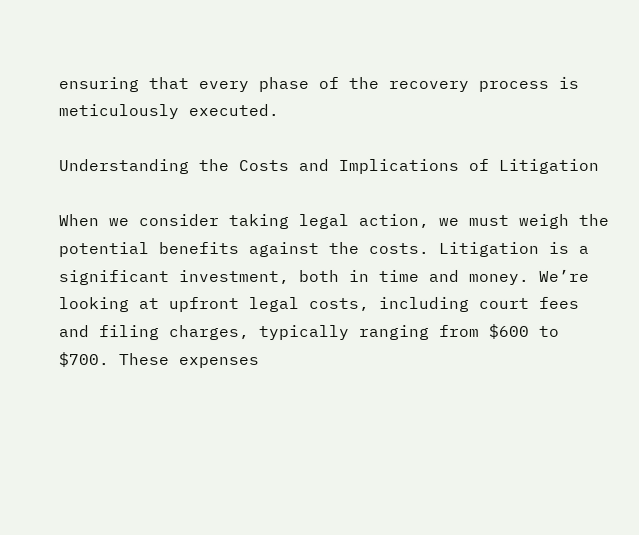ensuring that every phase of the recovery process is meticulously executed.

Understanding the Costs and Implications of Litigation

When we consider taking legal action, we must weigh the potential benefits against the costs. Litigation is a significant investment, both in time and money. We’re looking at upfront legal costs, including court fees and filing charges, typically ranging from $600 to $700. These expenses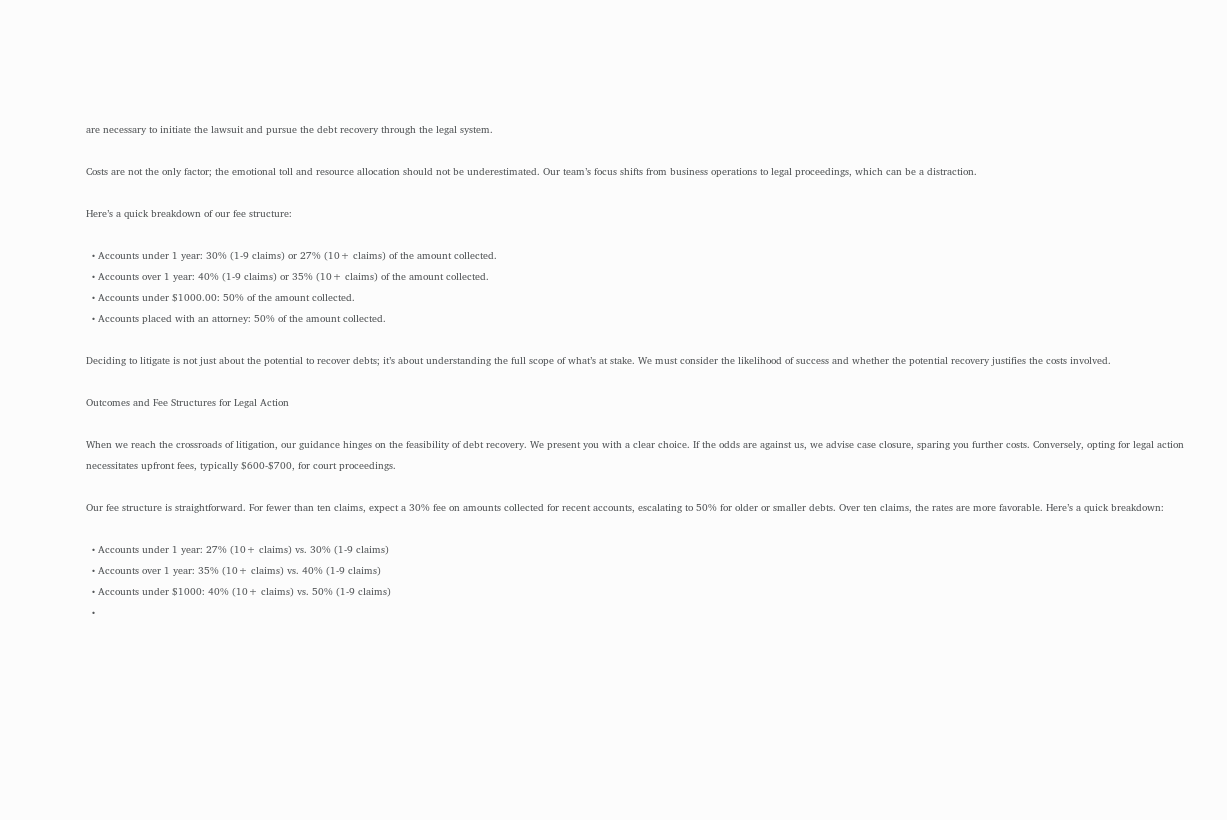are necessary to initiate the lawsuit and pursue the debt recovery through the legal system.

Costs are not the only factor; the emotional toll and resource allocation should not be underestimated. Our team’s focus shifts from business operations to legal proceedings, which can be a distraction.

Here’s a quick breakdown of our fee structure:

  • Accounts under 1 year: 30% (1-9 claims) or 27% (10+ claims) of the amount collected.
  • Accounts over 1 year: 40% (1-9 claims) or 35% (10+ claims) of the amount collected.
  • Accounts under $1000.00: 50% of the amount collected.
  • Accounts placed with an attorney: 50% of the amount collected.

Deciding to litigate is not just about the potential to recover debts; it’s about understanding the full scope of what’s at stake. We must consider the likelihood of success and whether the potential recovery justifies the costs involved.

Outcomes and Fee Structures for Legal Action

When we reach the crossroads of litigation, our guidance hinges on the feasibility of debt recovery. We present you with a clear choice. If the odds are against us, we advise case closure, sparing you further costs. Conversely, opting for legal action necessitates upfront fees, typically $600-$700, for court proceedings.

Our fee structure is straightforward. For fewer than ten claims, expect a 30% fee on amounts collected for recent accounts, escalating to 50% for older or smaller debts. Over ten claims, the rates are more favorable. Here’s a quick breakdown:

  • Accounts under 1 year: 27% (10+ claims) vs. 30% (1-9 claims)
  • Accounts over 1 year: 35% (10+ claims) vs. 40% (1-9 claims)
  • Accounts under $1000: 40% (10+ claims) vs. 50% (1-9 claims)
  •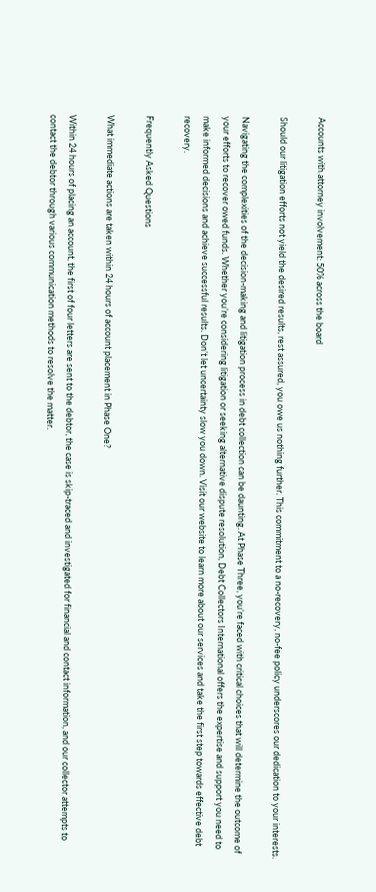Accounts with attorney involvement: 50% across the board

Should our litigation efforts not yield the desired results, rest assured, you owe us nothing further. This commitment to a no-recovery, no-fee policy underscores our dedication to your interests.

Navigating the complexities of the decision-making and litigation process in debt collection can be daunting. At Phase Three, you’re faced with critical choices that will determine the outcome of your efforts to recover owed funds. Whether you’re considering litigation or seeking alternative dispute resolution, Debt Collectors International offers the expertise and support you need to make informed decisions and achieve successful results. Don’t let uncertainty slow you down. Visit our website to learn more about our services and take the first step towards effective debt recovery.

Frequently Asked Questions

What immediate actions are taken within 24 hours of account placement in Phase One?

Within 24 hours of placing an account, the first of four letters are sent to the debtor, the case is skip-traced and investigated for financial and contact information, and our collector attempts to contact the debtor through various communication methods to resolve the matter.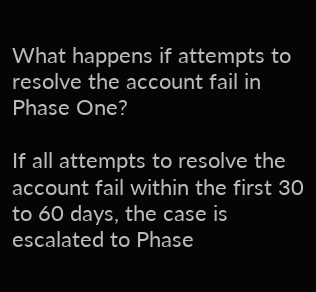What happens if attempts to resolve the account fail in Phase One?

If all attempts to resolve the account fail within the first 30 to 60 days, the case is escalated to Phase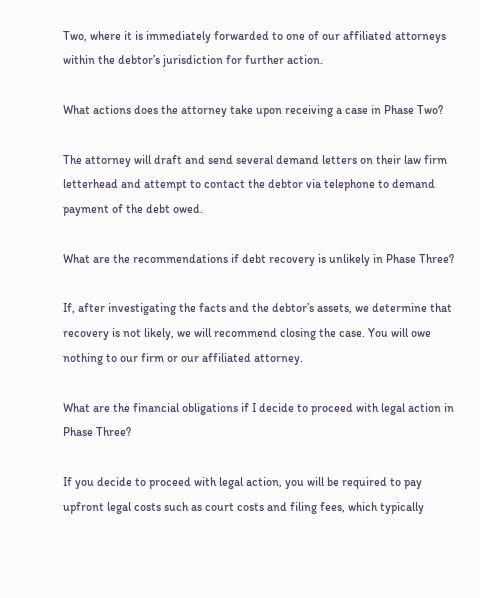Two, where it is immediately forwarded to one of our affiliated attorneys within the debtor’s jurisdiction for further action.

What actions does the attorney take upon receiving a case in Phase Two?

The attorney will draft and send several demand letters on their law firm letterhead and attempt to contact the debtor via telephone to demand payment of the debt owed.

What are the recommendations if debt recovery is unlikely in Phase Three?

If, after investigating the facts and the debtor’s assets, we determine that recovery is not likely, we will recommend closing the case. You will owe nothing to our firm or our affiliated attorney.

What are the financial obligations if I decide to proceed with legal action in Phase Three?

If you decide to proceed with legal action, you will be required to pay upfront legal costs such as court costs and filing fees, which typically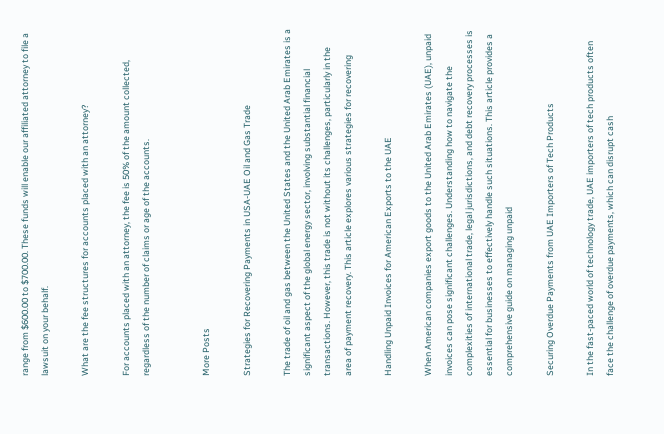range from $600.00 to $700.00. These funds will enable our affiliated attorney to file a lawsuit on your behalf.

What are the fee structures for accounts placed with an attorney?

For accounts placed with an attorney, the fee is 50% of the amount collected, regardless of the number of claims or age of the accounts.


More Posts

Strategies for Recovering Payments in USA-UAE Oil and Gas Trade

The trade of oil and gas between the United States and the United Arab Emirates is a significant aspect of the global energy sector, involving substantial financial transactions. However, this trade is not without its challenges, particularly in the area of payment recovery. This article explores various strategies for recovering

Handling Unpaid Invoices for American Exports to the UAE

When American companies export goods to the United Arab Emirates (UAE), unpaid invoices can pose significant challenges. Understanding how to navigate the complexities of international trade, legal jurisdictions, and debt recovery processes is essential for businesses to effectively handle such situations. This article provides a comprehensive guide on managing unpaid

Securing Overdue Payments from UAE Importers of Tech Products

In the fast-paced world of technology trade, UAE importers of tech products often face the challenge of overdue payments, which can disrupt cash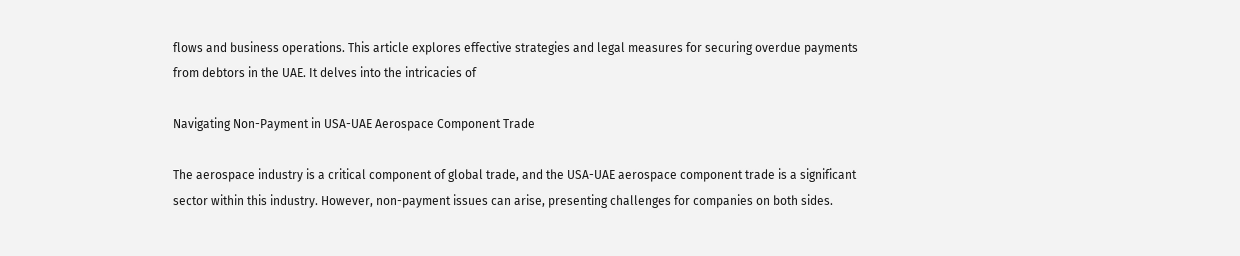flows and business operations. This article explores effective strategies and legal measures for securing overdue payments from debtors in the UAE. It delves into the intricacies of

Navigating Non-Payment in USA-UAE Aerospace Component Trade

The aerospace industry is a critical component of global trade, and the USA-UAE aerospace component trade is a significant sector within this industry. However, non-payment issues can arise, presenting challenges for companies on both sides.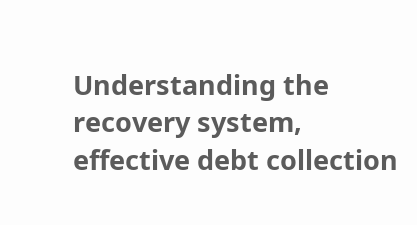Understanding the recovery system, effective debt collection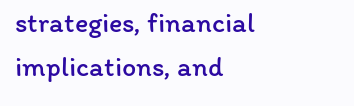strategies, financial implications, and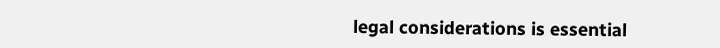legal considerations is essential